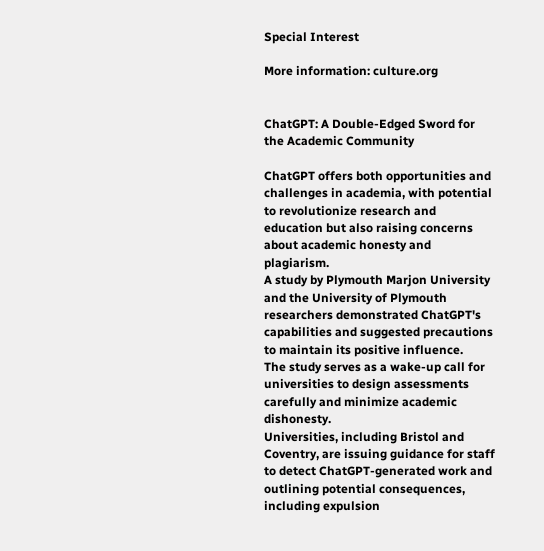Special Interest

More information: culture.org


ChatGPT: A Double-Edged Sword for the Academic Community

ChatGPT offers both opportunities and challenges in academia, with potential to revolutionize research and education but also raising concerns about academic honesty and plagiarism.
A study by Plymouth Marjon University and the University of Plymouth researchers demonstrated ChatGPT's capabilities and suggested precautions to maintain its positive influence.
The study serves as a wake-up call for universities to design assessments carefully and minimize academic dishonesty.
Universities, including Bristol and Coventry, are issuing guidance for staff to detect ChatGPT-generated work and outlining potential consequences, including expulsion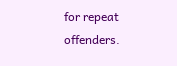for repeat offenders.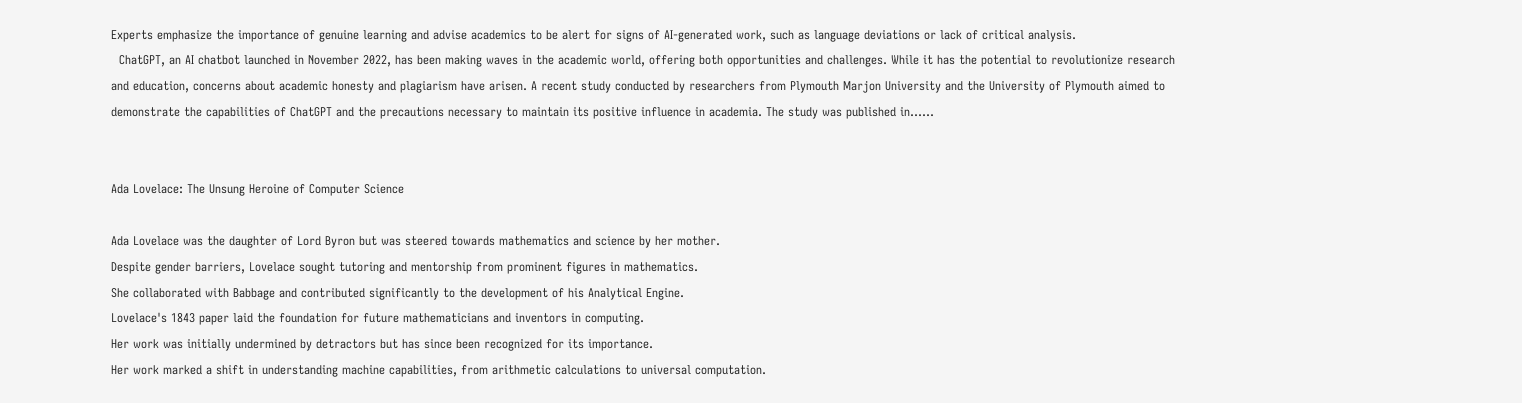Experts emphasize the importance of genuine learning and advise academics to be alert for signs of AI-generated work, such as language deviations or lack of critical analysis.
  ChatGPT, an AI chatbot launched in November 2022, has been making waves in the academic world, offering both opportunities and challenges. While it has the potential to revolutionize research and education, concerns about academic honesty and plagiarism have arisen. A recent study conducted by researchers from Plymouth Marjon University and the University of Plymouth aimed to demonstrate the capabilities of ChatGPT and the precautions necessary to maintain its positive influence in academia. The study was published in……


Ada Lovelace: The Unsung Heroine of Computer Science

Ada Lovelace was the daughter of Lord Byron but was steered towards mathematics and science by her mother.
Despite gender barriers, Lovelace sought tutoring and mentorship from prominent figures in mathematics.
She collaborated with Babbage and contributed significantly to the development of his Analytical Engine.
Lovelace's 1843 paper laid the foundation for future mathematicians and inventors in computing.
Her work was initially undermined by detractors but has since been recognized for its importance.
Her work marked a shift in understanding machine capabilities, from arithmetic calculations to universal computation.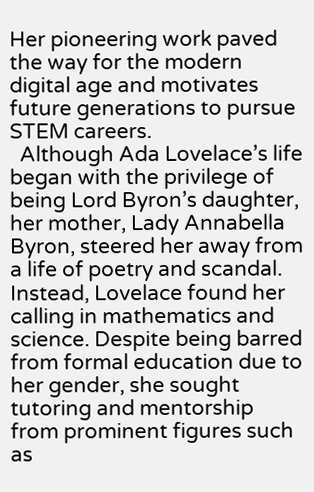Her pioneering work paved the way for the modern digital age and motivates future generations to pursue STEM careers.
  Although Ada Lovelace’s life began with the privilege of being Lord Byron’s daughter, her mother, Lady Annabella Byron, steered her away from a life of poetry and scandal. Instead, Lovelace found her calling in mathematics and science. Despite being barred from formal education due to her gender, she sought tutoring and mentorship from prominent figures such as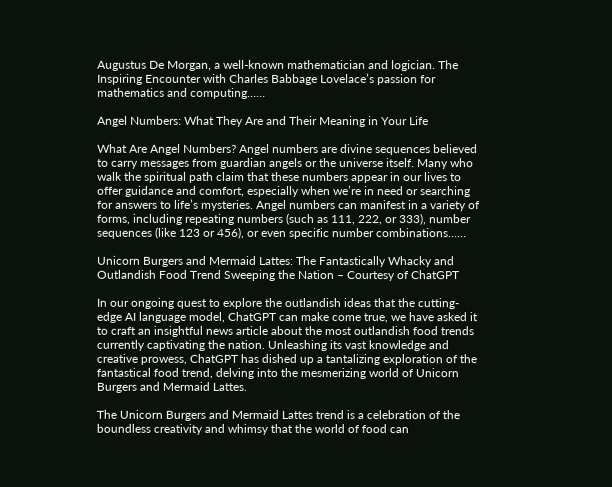Augustus De Morgan, a well-known mathematician and logician. The Inspiring Encounter with Charles Babbage Lovelace’s passion for mathematics and computing……

Angel Numbers: What They Are and Their Meaning in Your Life

What Are Angel Numbers? Angel numbers are divine sequences believed to carry messages from guardian angels or the universe itself. Many who walk the spiritual path claim that these numbers appear in our lives to offer guidance and comfort, especially when we’re in need or searching for answers to life’s mysteries. Angel numbers can manifest in a variety of forms, including repeating numbers (such as 111, 222, or 333), number sequences (like 123 or 456), or even specific number combinations……

Unicorn Burgers and Mermaid Lattes: The Fantastically Whacky and Outlandish Food Trend Sweeping the Nation – Courtesy of ChatGPT

In our ongoing quest to explore the outlandish ideas that the cutting-edge AI language model, ChatGPT can make come true, we have asked it to craft an insightful news article about the most outlandish food trends currently captivating the nation. Unleashing its vast knowledge and creative prowess, ChatGPT has dished up a tantalizing exploration of the fantastical food trend, delving into the mesmerizing world of Unicorn Burgers and Mermaid Lattes.

The Unicorn Burgers and Mermaid Lattes trend is a celebration of the boundless creativity and whimsy that the world of food can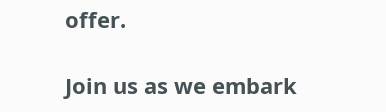offer.

Join us as we embark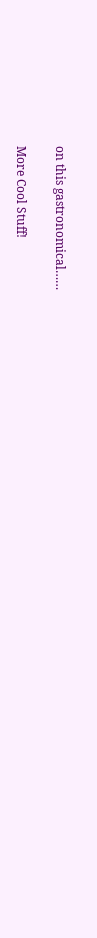on this gastronomical……

More Cool Stuff!